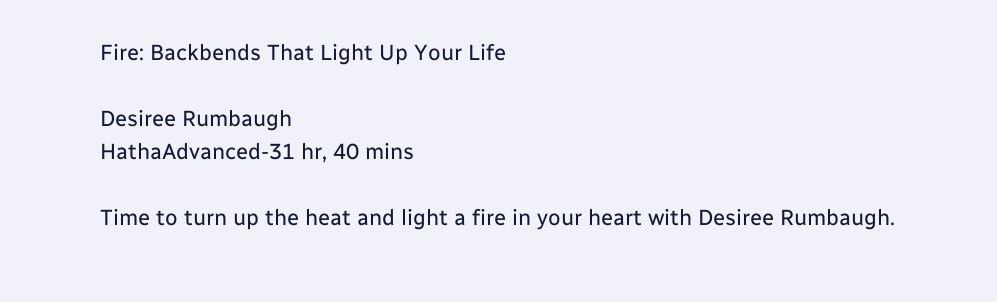Fire: Backbends That Light Up Your Life

Desiree Rumbaugh
HathaAdvanced-31 hr, 40 mins

Time to turn up the heat and light a fire in your heart with Desiree Rumbaugh.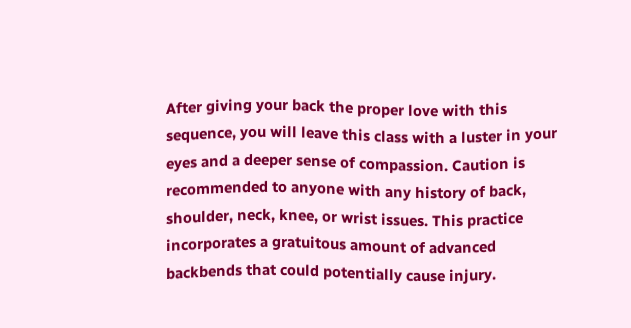After giving your back the proper love with this sequence, you will leave this class with a luster in your eyes and a deeper sense of compassion. Caution is recommended to anyone with any history of back, shoulder, neck, knee, or wrist issues. This practice incorporates a gratuitous amount of advanced backbends that could potentially cause injury.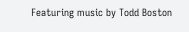Featuring music by Todd Boston